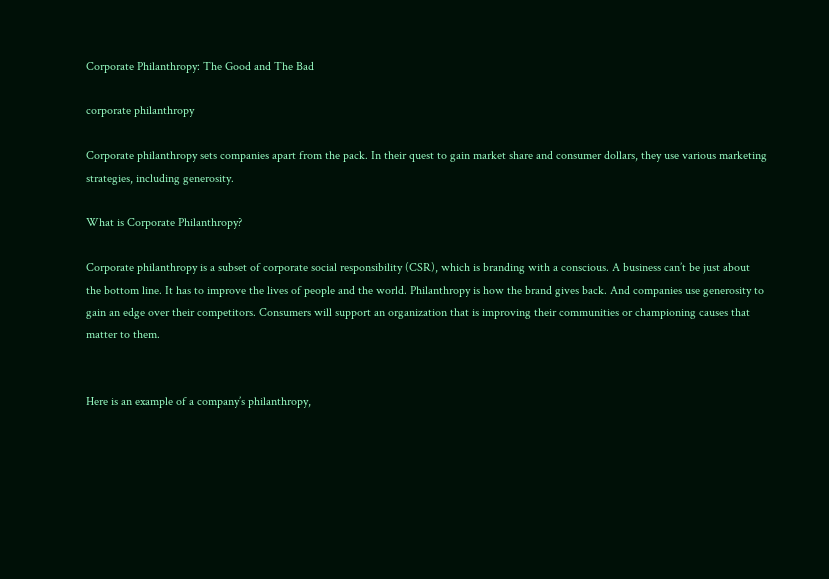Corporate Philanthropy: The Good and The Bad

corporate philanthropy

Corporate philanthropy sets companies apart from the pack. In their quest to gain market share and consumer dollars, they use various marketing strategies, including generosity.

What is Corporate Philanthropy?

Corporate philanthropy is a subset of corporate social responsibility (CSR), which is branding with a conscious. A business can’t be just about the bottom line. It has to improve the lives of people and the world. Philanthropy is how the brand gives back. And companies use generosity to gain an edge over their competitors. Consumers will support an organization that is improving their communities or championing causes that matter to them.


Here is an example of a company’s philanthropy,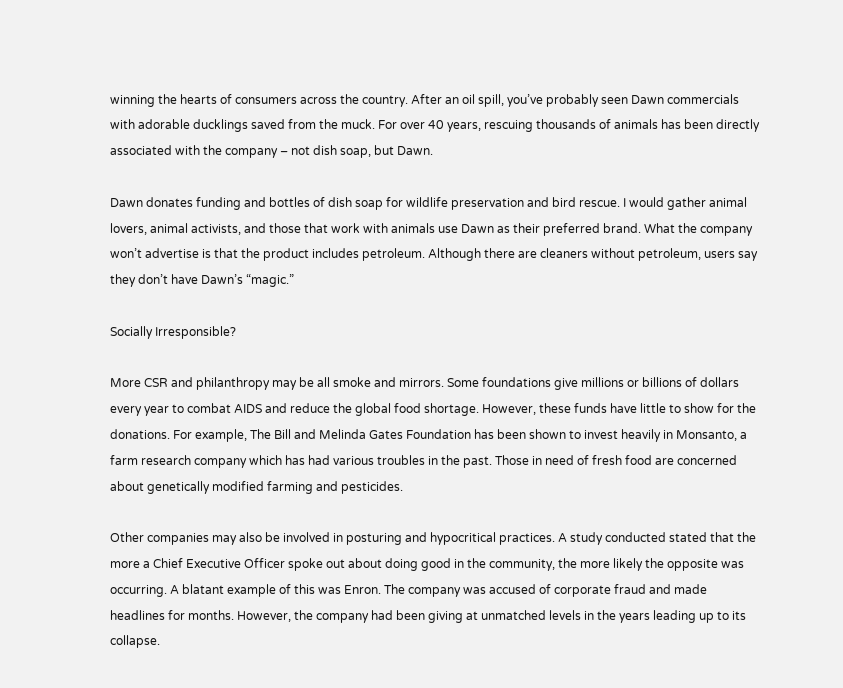winning the hearts of consumers across the country. After an oil spill, you’ve probably seen Dawn commercials with adorable ducklings saved from the muck. For over 40 years, rescuing thousands of animals has been directly associated with the company – not dish soap, but Dawn.

Dawn donates funding and bottles of dish soap for wildlife preservation and bird rescue. I would gather animal lovers, animal activists, and those that work with animals use Dawn as their preferred brand. What the company won’t advertise is that the product includes petroleum. Although there are cleaners without petroleum, users say they don’t have Dawn’s “magic.”

Socially Irresponsible?

More CSR and philanthropy may be all smoke and mirrors. Some foundations give millions or billions of dollars every year to combat AIDS and reduce the global food shortage. However, these funds have little to show for the donations. For example, The Bill and Melinda Gates Foundation has been shown to invest heavily in Monsanto, a farm research company which has had various troubles in the past. Those in need of fresh food are concerned about genetically modified farming and pesticides.

Other companies may also be involved in posturing and hypocritical practices. A study conducted stated that the more a Chief Executive Officer spoke out about doing good in the community, the more likely the opposite was occurring. A blatant example of this was Enron. The company was accused of corporate fraud and made headlines for months. However, the company had been giving at unmatched levels in the years leading up to its collapse.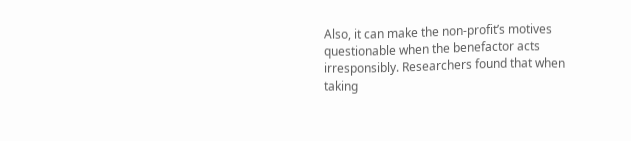Also, it can make the non-profit’s motives questionable when the benefactor acts irresponsibly. Researchers found that when taking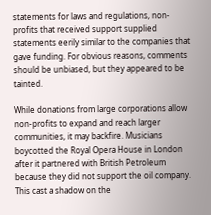statements for laws and regulations, non-profits that received support supplied statements eerily similar to the companies that gave funding. For obvious reasons, comments should be unbiased, but they appeared to be tainted.

While donations from large corporations allow non-profits to expand and reach larger communities, it may backfire. Musicians boycotted the Royal Opera House in London after it partnered with British Petroleum because they did not support the oil company. This cast a shadow on the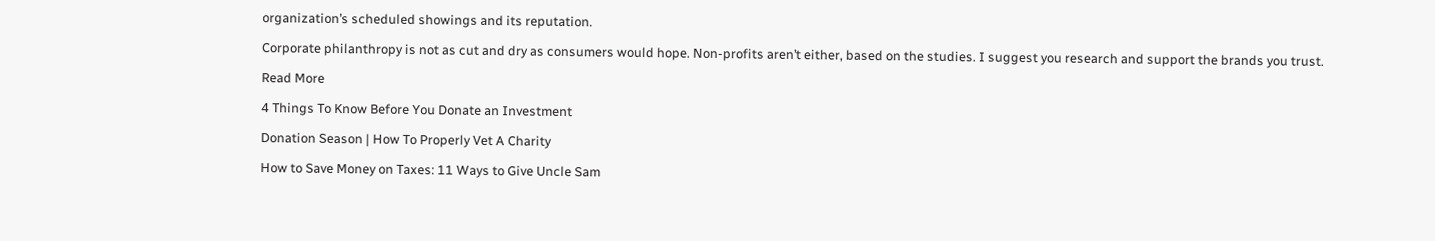organization’s scheduled showings and its reputation.

Corporate philanthropy is not as cut and dry as consumers would hope. Non-profits aren’t either, based on the studies. I suggest you research and support the brands you trust.

Read More

4 Things To Know Before You Donate an Investment

Donation Season | How To Properly Vet A Charity

How to Save Money on Taxes: 11 Ways to Give Uncle Sam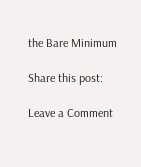the Bare Minimum

Share this post:

Leave a Comment